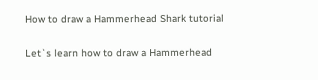How to draw a Hammerhead Shark tutorial

Let`s learn how to draw a Hammerhead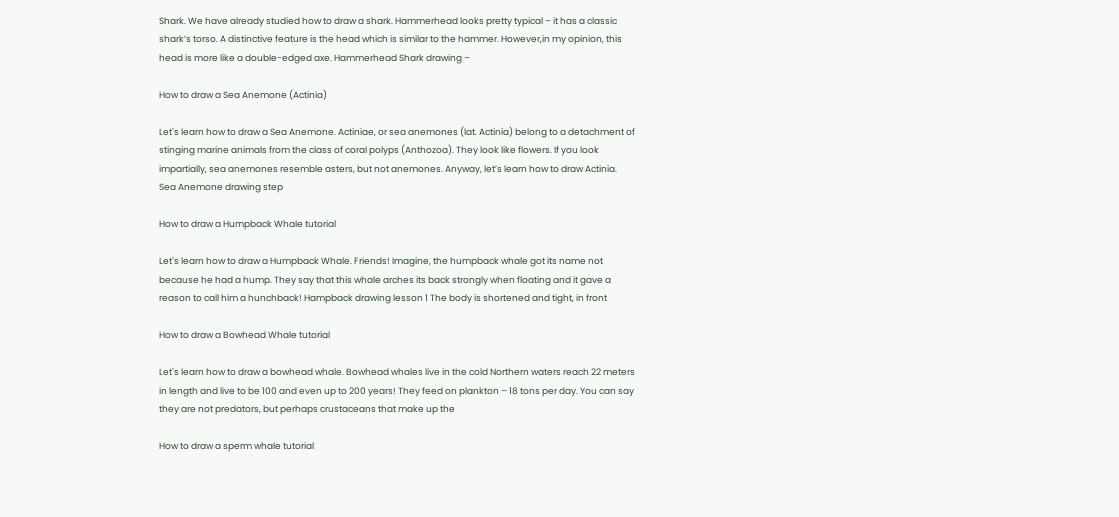Shark. We have already studied how to draw a shark. Hammerhead looks pretty typical – it has a classic shark’s torso. A distinctive feature is the head which is similar to the hammer. However,in my opinion, this head is more like a double-edged axe. Hammerhead Shark drawing –

How to draw a Sea Anemone (Actinia)

Let`s learn how to draw a Sea Anemone. Actiniae, or sea anemones (lat. Actinia) belong to a detachment of stinging marine animals from the class of coral polyps (Anthozoa). They look like flowers. If you look impartially, sea anemones resemble asters, but not anemones. Anyway, let’s learn how to draw Actinia. Sea Anemone drawing step

How to draw a Humpback Whale tutorial

Let`s learn how to draw a Humpback Whale. Friends! Imagine, the humpback whale got its name not because he had a hump. They say that this whale arches its back strongly when floating and it gave a reason to call him a hunchback! Hampback drawing lesson 1 The body is shortened and tight, in front

How to draw a Bowhead Whale tutorial

Let`s learn how to draw a bowhead whale. Bowhead whales live in the cold Northern waters reach 22 meters in length and live to be 100 and even up to 200 years! They feed on plankton – 18 tons per day. You can say they are not predators, but perhaps crustaceans that make up the

How to draw a sperm whale tutorial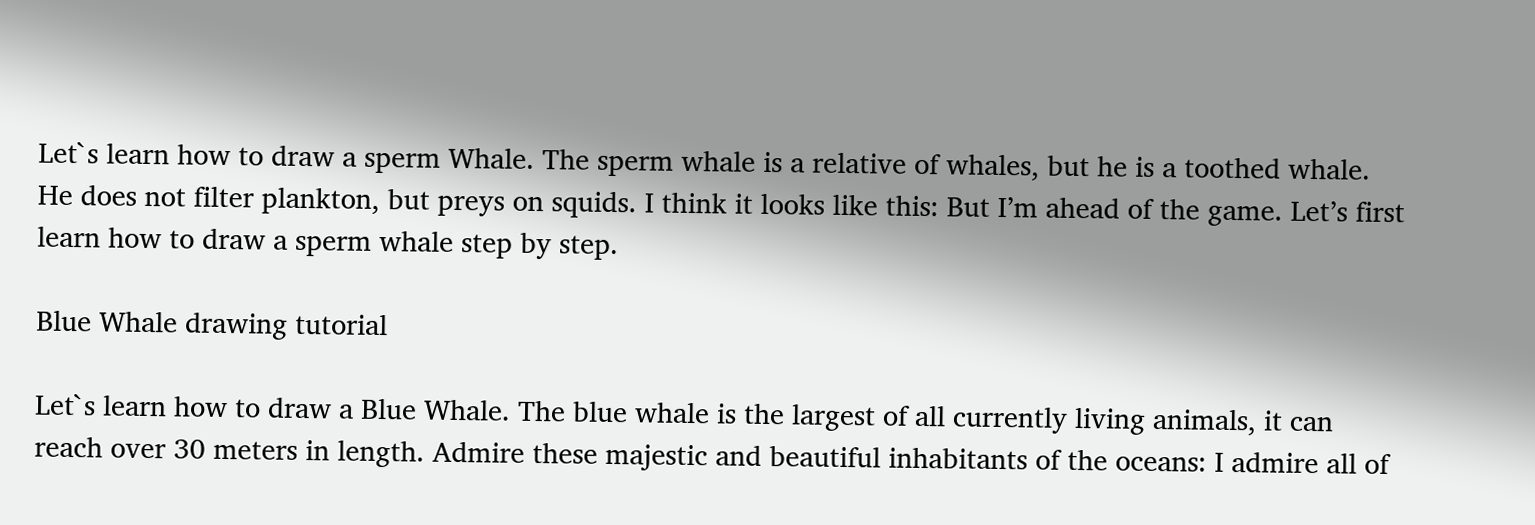Let`s learn how to draw a sperm Whale. The sperm whale is a relative of whales, but he is a toothed whale. He does not filter plankton, but preys on squids. I think it looks like this: But I’m ahead of the game. Let’s first learn how to draw a sperm whale step by step.

Blue Whale drawing tutorial

Let`s learn how to draw a Blue Whale. The blue whale is the largest of all currently living animals, it can reach over 30 meters in length. Admire these majestic and beautiful inhabitants of the oceans: I admire all of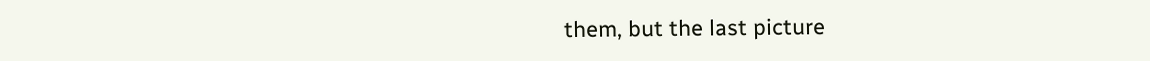them, but the last picture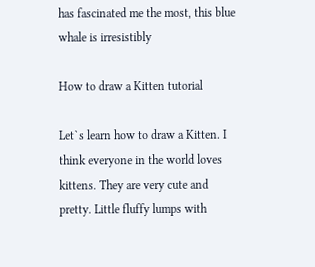has fascinated me the most, this blue whale is irresistibly

How to draw a Kitten tutorial

Let`s learn how to draw a Kitten. I think everyone in the world loves kittens. They are very cute and pretty. Little fluffy lumps with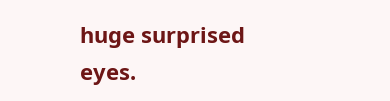huge surprised eyes.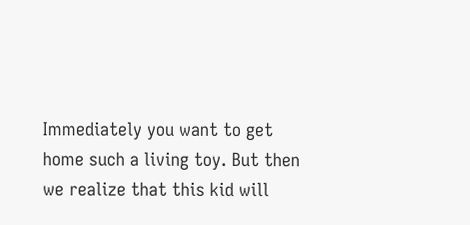Immediately you want to get home such a living toy. But then we realize that this kid will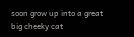soon grow up into a great big cheeky cat